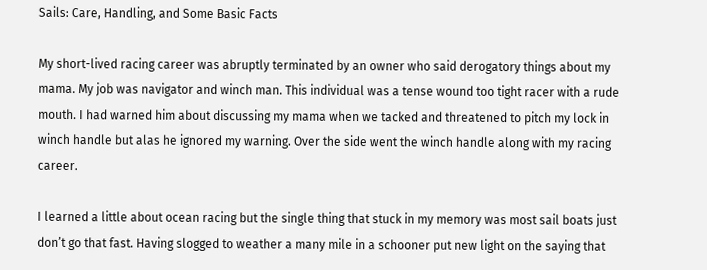Sails: Care, Handling, and Some Basic Facts

My short-lived racing career was abruptly terminated by an owner who said derogatory things about my mama. My job was navigator and winch man. This individual was a tense wound too tight racer with a rude mouth. I had warned him about discussing my mama when we tacked and threatened to pitch my lock in winch handle but alas he ignored my warning. Over the side went the winch handle along with my racing career.

I learned a little about ocean racing but the single thing that stuck in my memory was most sail boats just don’t go that fast. Having slogged to weather a many mile in a schooner put new light on the saying that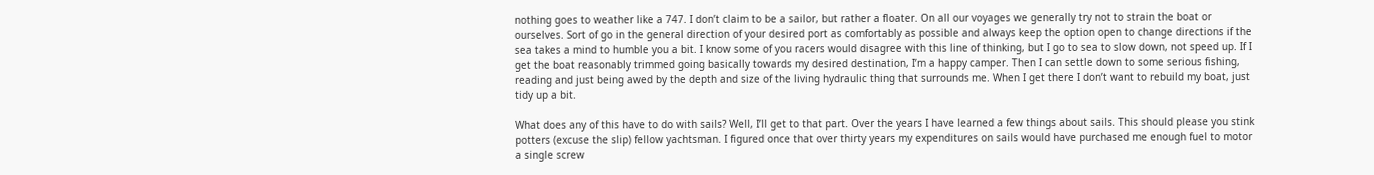nothing goes to weather like a 747. I don’t claim to be a sailor, but rather a floater. On all our voyages we generally try not to strain the boat or ourselves. Sort of go in the general direction of your desired port as comfortably as possible and always keep the option open to change directions if the sea takes a mind to humble you a bit. I know some of you racers would disagree with this line of thinking, but I go to sea to slow down, not speed up. If I get the boat reasonably trimmed going basically towards my desired destination, I’m a happy camper. Then I can settle down to some serious fishing, reading and just being awed by the depth and size of the living hydraulic thing that surrounds me. When I get there I don’t want to rebuild my boat, just tidy up a bit.

What does any of this have to do with sails? Well, I’ll get to that part. Over the years I have learned a few things about sails. This should please you stink potters (excuse the slip) fellow yachtsman. I figured once that over thirty years my expenditures on sails would have purchased me enough fuel to motor a single screw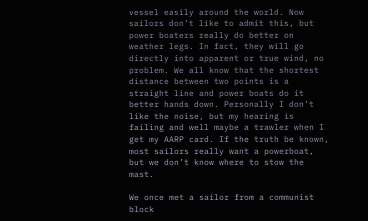vessel easily around the world. Now sailors don’t like to admit this, but power boaters really do better on weather legs. In fact, they will go directly into apparent or true wind, no problem. We all know that the shortest distance between two points is a straight line and power boats do it better hands down. Personally I don’t like the noise, but my hearing is failing and well maybe a trawler when I get my AARP card. If the truth be known, most sailors really want a powerboat, but we don’t know where to stow the mast.

We once met a sailor from a communist block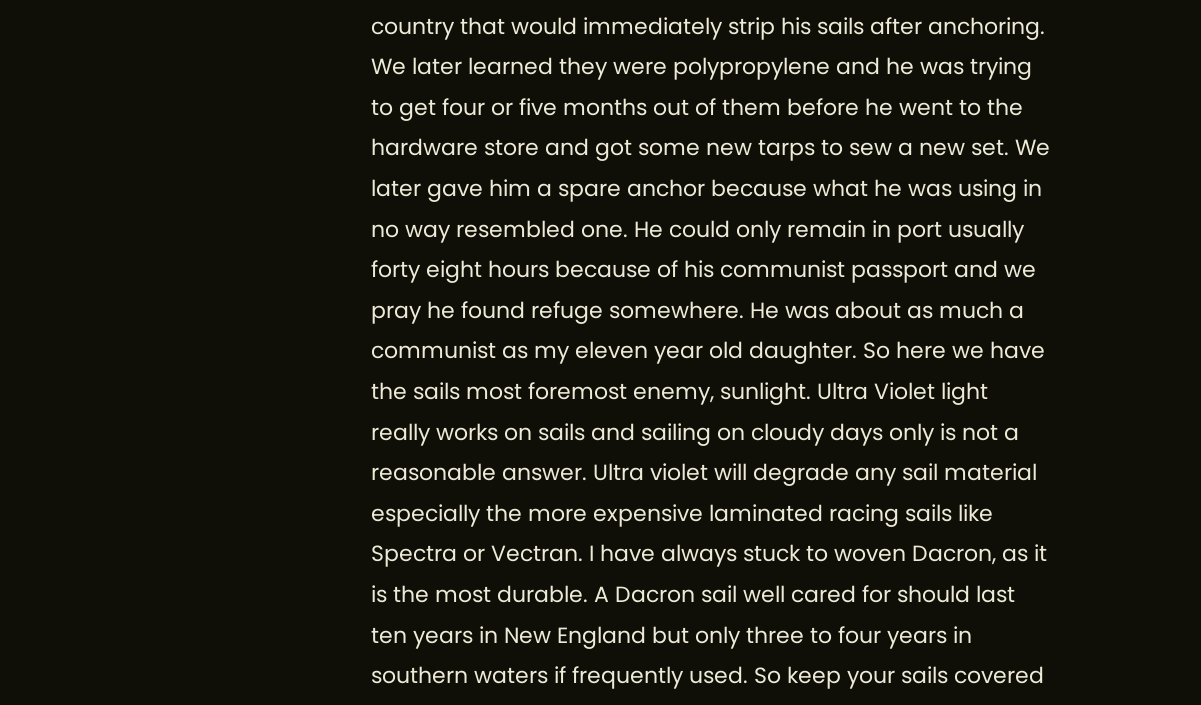country that would immediately strip his sails after anchoring. We later learned they were polypropylene and he was trying to get four or five months out of them before he went to the hardware store and got some new tarps to sew a new set. We later gave him a spare anchor because what he was using in no way resembled one. He could only remain in port usually forty eight hours because of his communist passport and we pray he found refuge somewhere. He was about as much a communist as my eleven year old daughter. So here we have the sails most foremost enemy, sunlight. Ultra Violet light really works on sails and sailing on cloudy days only is not a reasonable answer. Ultra violet will degrade any sail material especially the more expensive laminated racing sails like Spectra or Vectran. I have always stuck to woven Dacron, as it is the most durable. A Dacron sail well cared for should last ten years in New England but only three to four years in southern waters if frequently used. So keep your sails covered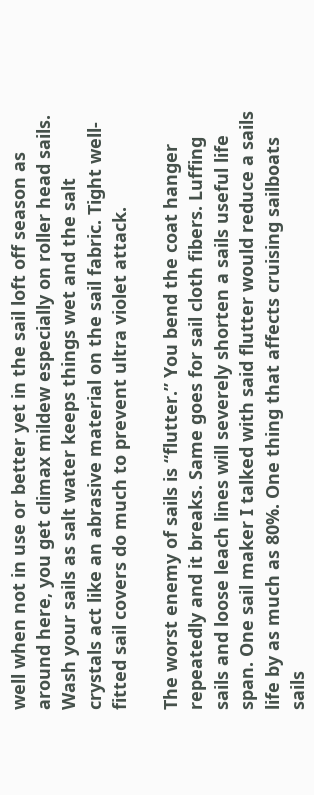well when not in use or better yet in the sail loft off season as around here, you get climax mildew especially on roller head sails. Wash your sails as salt water keeps things wet and the salt crystals act like an abrasive material on the sail fabric. Tight well-fitted sail covers do much to prevent ultra violet attack.

The worst enemy of sails is “flutter.” You bend the coat hanger repeatedly and it breaks. Same goes for sail cloth fibers. Luffing sails and loose leach lines will severely shorten a sails useful life span. One sail maker I talked with said flutter would reduce a sails life by as much as 80%. One thing that affects cruising sailboats sails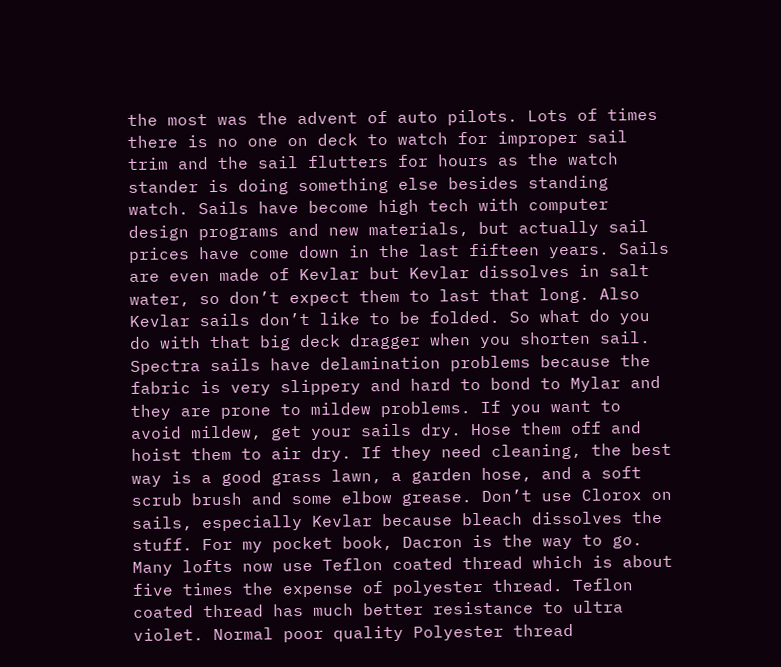the most was the advent of auto pilots. Lots of times there is no one on deck to watch for improper sail trim and the sail flutters for hours as the watch stander is doing something else besides standing watch. Sails have become high tech with computer design programs and new materials, but actually sail prices have come down in the last fifteen years. Sails are even made of Kevlar but Kevlar dissolves in salt water, so don’t expect them to last that long. Also Kevlar sails don’t like to be folded. So what do you do with that big deck dragger when you shorten sail. Spectra sails have delamination problems because the fabric is very slippery and hard to bond to Mylar and they are prone to mildew problems. If you want to avoid mildew, get your sails dry. Hose them off and hoist them to air dry. If they need cleaning, the best way is a good grass lawn, a garden hose, and a soft scrub brush and some elbow grease. Don’t use Clorox on sails, especially Kevlar because bleach dissolves the stuff. For my pocket book, Dacron is the way to go. Many lofts now use Teflon coated thread which is about five times the expense of polyester thread. Teflon coated thread has much better resistance to ultra violet. Normal poor quality Polyester thread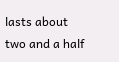lasts about two and a half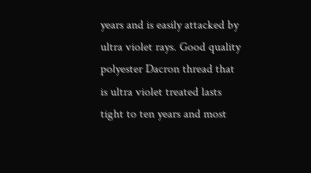years and is easily attacked by ultra violet rays. Good quality polyester Dacron thread that is ultra violet treated lasts tight to ten years and most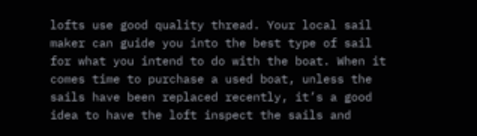lofts use good quality thread. Your local sail maker can guide you into the best type of sail for what you intend to do with the boat. When it comes time to purchase a used boat, unless the sails have been replaced recently, it’s a good idea to have the loft inspect the sails and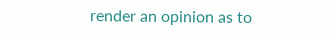render an opinion as to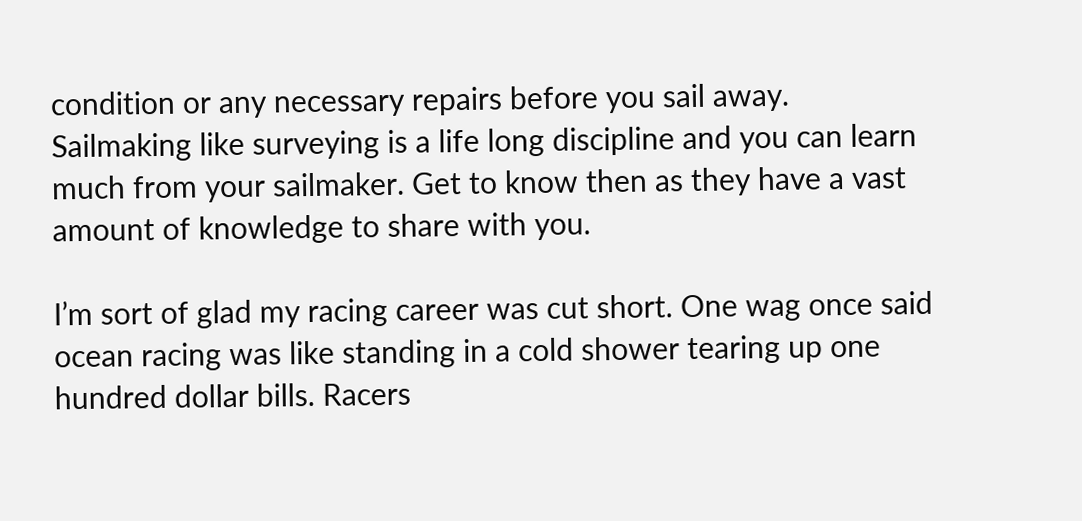condition or any necessary repairs before you sail away. Sailmaking like surveying is a life long discipline and you can learn much from your sailmaker. Get to know then as they have a vast amount of knowledge to share with you.

I’m sort of glad my racing career was cut short. One wag once said ocean racing was like standing in a cold shower tearing up one hundred dollar bills. Racers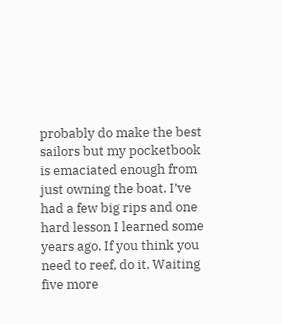probably do make the best sailors but my pocketbook is emaciated enough from just owning the boat. I’ve had a few big rips and one hard lesson I learned some years ago. If you think you need to reef, do it. Waiting five more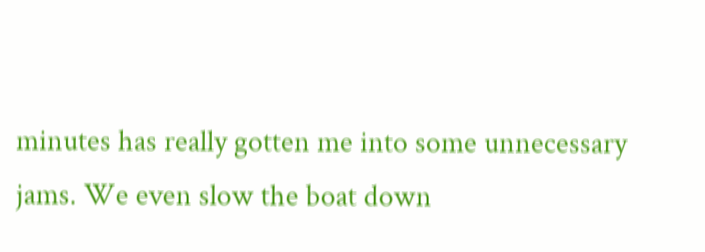minutes has really gotten me into some unnecessary jams. We even slow the boat down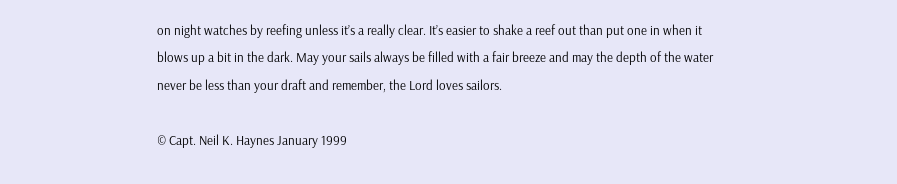on night watches by reefing unless it’s a really clear. It’s easier to shake a reef out than put one in when it blows up a bit in the dark. May your sails always be filled with a fair breeze and may the depth of the water never be less than your draft and remember, the Lord loves sailors.

© Capt. Neil K. Haynes January 1999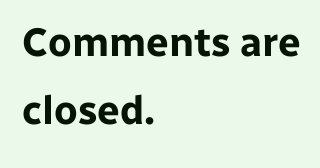Comments are closed.